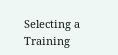Selecting a Training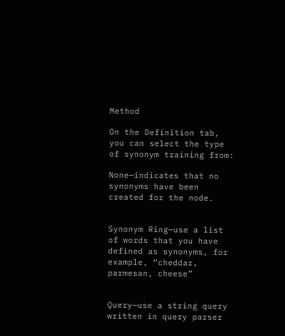Method

On the Definition tab, you can select the type of synonym training from:

None—indicates that no synonyms have been created for the node.


Synonym Ring—use a list of words that you have defined as synonyms, for example, “cheddar, parmesan, cheese”


Query—use a string query written in query parser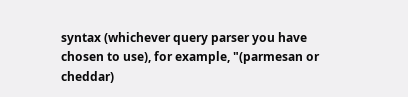syntax (whichever query parser you have chosen to use), for example, "(parmesan or cheddar)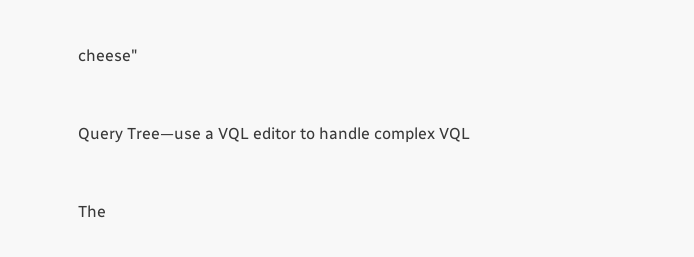cheese"


Query Tree—use a VQL editor to handle complex VQL


The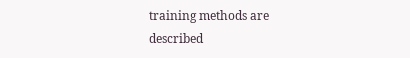training methods are described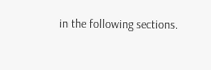in the following sections.